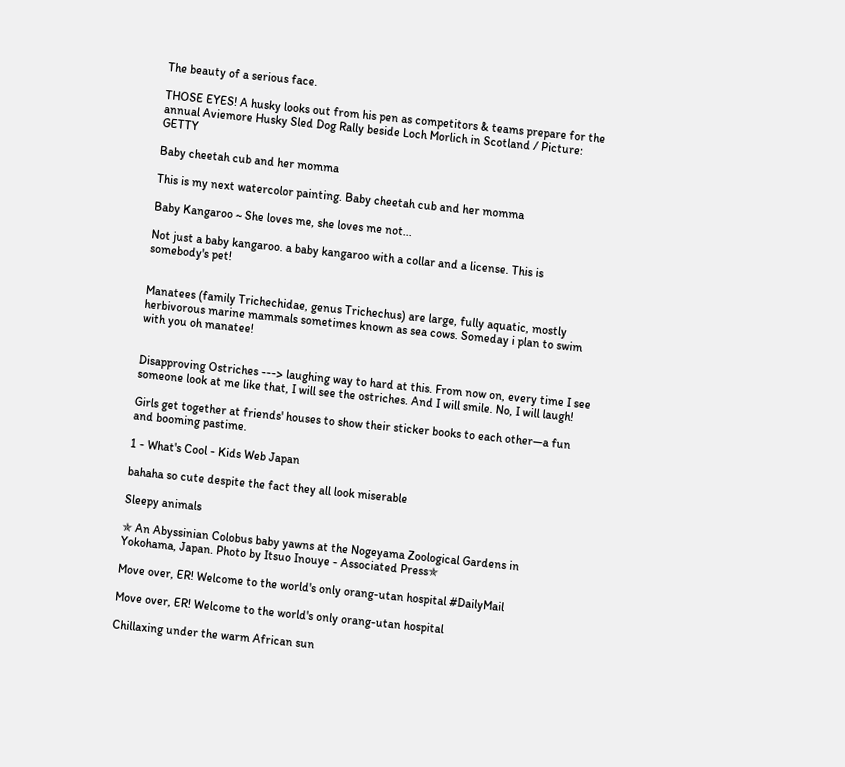The beauty of a serious face.

THOSE EYES! A husky looks out from his pen as competitors & teams prepare for the annual Aviemore Husky Sled Dog Rally beside Loch Morlich in Scotland / Picture: GETTY

Baby cheetah cub and her momma

This is my next watercolor painting. Baby cheetah cub and her momma

Baby Kangaroo ~ She loves me, she loves me not...

Not just a baby kangaroo. a baby kangaroo with a collar and a license. This is somebody's pet!


Manatees (family Trichechidae, genus Trichechus) are large, fully aquatic, mostly herbivorous marine mammals sometimes known as sea cows. Someday i plan to swim with you oh manatee!


Disapproving Ostriches ---> laughing way to hard at this. From now on, every time I see someone look at me like that, I will see the ostriches. And I will smile. No, I will laugh!

Girls get together at friends' houses to show their sticker books to each other—a fun and booming pastime.

1 - What's Cool - Kids Web Japan

bahaha so cute despite the fact they all look miserable

Sleepy animals

✯ An Abyssinian Colobus baby yawns at the Nogeyama Zoological Gardens in Yokohama, Japan. Photo by Itsuo Inouye - Associated Press✯

Move over, ER! Welcome to the world's only orang-utan hospital #DailyMail

Move over, ER! Welcome to the world's only orang-utan hospital

Chillaxing under the warm African sun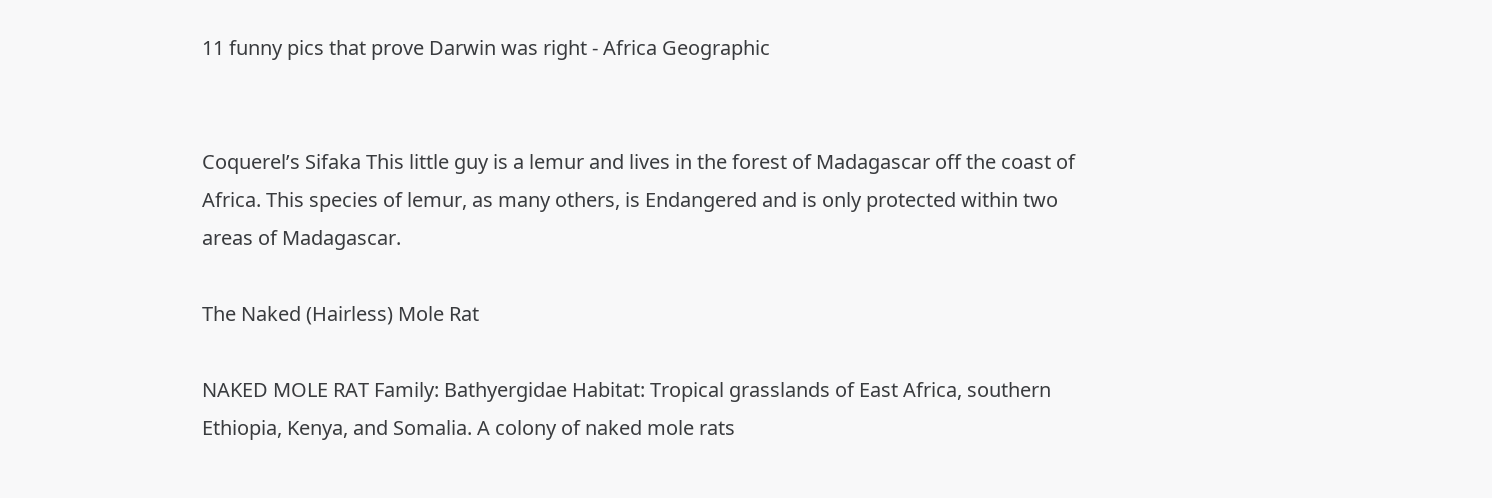11 funny pics that prove Darwin was right - Africa Geographic


Coquerel’s Sifaka This little guy is a lemur and lives in the forest of Madagascar off the coast of Africa. This species of lemur, as many others, is Endangered and is only protected within two areas of Madagascar.

The Naked (Hairless) Mole Rat

NAKED MOLE RAT Family: Bathyergidae Habitat: Tropical grasslands of East Africa, southern Ethiopia, Kenya, and Somalia. A colony of naked mole rats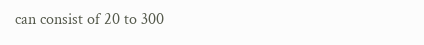can consist of 20 to 300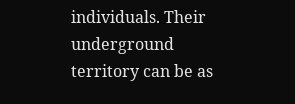individuals. Their underground territory can be as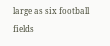large as six football fields